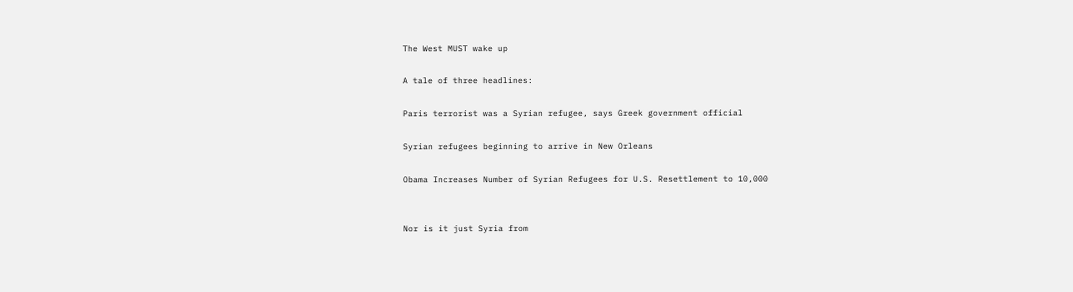The West MUST wake up

A tale of three headlines:

Paris terrorist was a Syrian refugee, says Greek government official

Syrian refugees beginning to arrive in New Orleans

Obama Increases Number of Syrian Refugees for U.S. Resettlement to 10,000


Nor is it just Syria from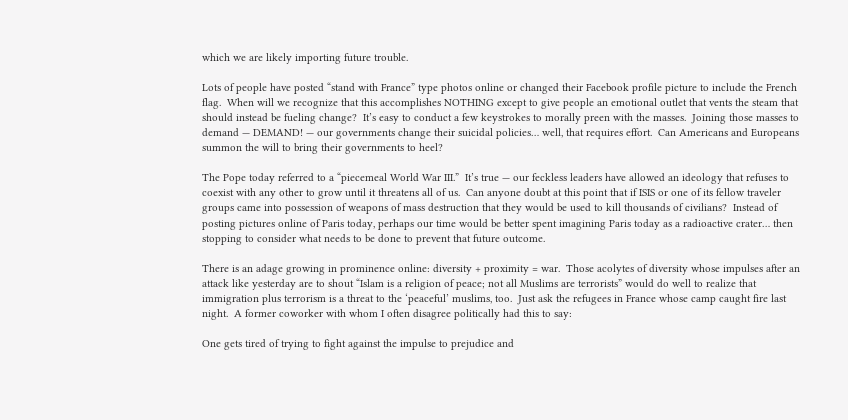which we are likely importing future trouble.

Lots of people have posted “stand with France” type photos online or changed their Facebook profile picture to include the French flag.  When will we recognize that this accomplishes NOTHING except to give people an emotional outlet that vents the steam that should instead be fueling change?  It’s easy to conduct a few keystrokes to morally preen with the masses.  Joining those masses to demand — DEMAND! — our governments change their suicidal policies… well, that requires effort.  Can Americans and Europeans summon the will to bring their governments to heel?

The Pope today referred to a “piecemeal World War III.”  It’s true — our feckless leaders have allowed an ideology that refuses to coexist with any other to grow until it threatens all of us.  Can anyone doubt at this point that if ISIS or one of its fellow traveler groups came into possession of weapons of mass destruction that they would be used to kill thousands of civilians?  Instead of posting pictures online of Paris today, perhaps our time would be better spent imagining Paris today as a radioactive crater… then stopping to consider what needs to be done to prevent that future outcome.

There is an adage growing in prominence online: diversity + proximity = war.  Those acolytes of diversity whose impulses after an attack like yesterday are to shout “Islam is a religion of peace; not all Muslims are terrorists” would do well to realize that immigration plus terrorism is a threat to the ‘peaceful’ muslims, too.  Just ask the refugees in France whose camp caught fire last night.  A former coworker with whom I often disagree politically had this to say:

One gets tired of trying to fight against the impulse to prejudice and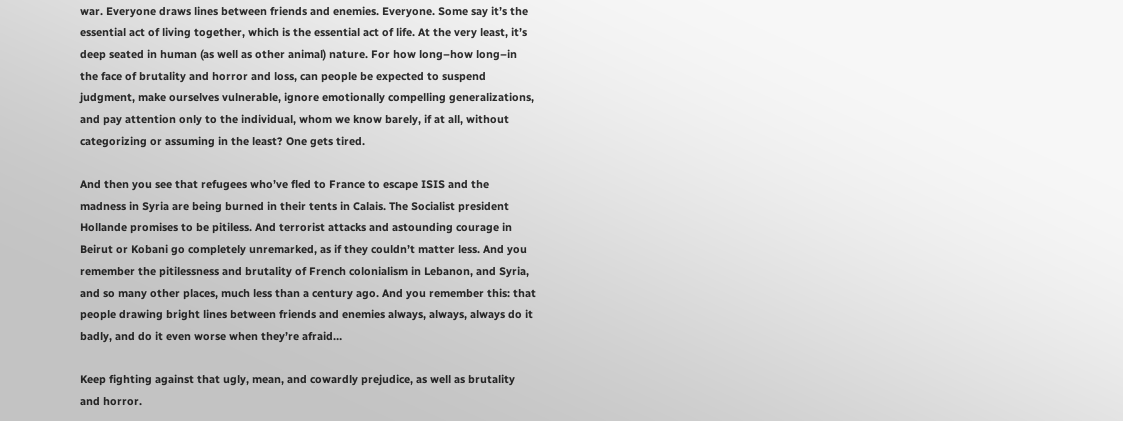war. Everyone draws lines between friends and enemies. Everyone. Some say it’s the essential act of living together, which is the essential act of life. At the very least, it’s deep seated in human (as well as other animal) nature. For how long–how long–in the face of brutality and horror and loss, can people be expected to suspend judgment, make ourselves vulnerable, ignore emotionally compelling generalizations, and pay attention only to the individual, whom we know barely, if at all, without categorizing or assuming in the least? One gets tired.

And then you see that refugees who’ve fled to France to escape ISIS and the madness in Syria are being burned in their tents in Calais. The Socialist president Hollande promises to be pitiless. And terrorist attacks and astounding courage in Beirut or Kobani go completely unremarked, as if they couldn’t matter less. And you remember the pitilessness and brutality of French colonialism in Lebanon, and Syria, and so many other places, much less than a century ago. And you remember this: that people drawing bright lines between friends and enemies always, always, always do it badly, and do it even worse when they’re afraid…

Keep fighting against that ugly, mean, and cowardly prejudice, as well as brutality and horror.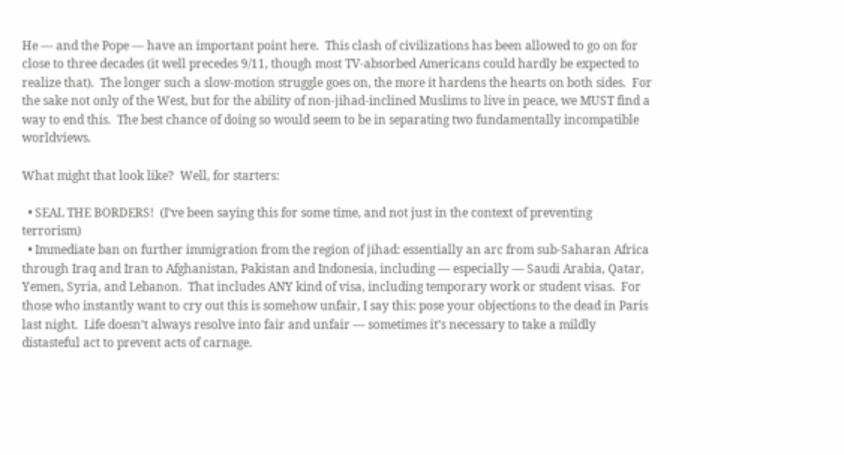He — and the Pope — have an important point here.  This clash of civilizations has been allowed to go on for close to three decades (it well precedes 9/11, though most TV-absorbed Americans could hardly be expected to realize that).  The longer such a slow-motion struggle goes on, the more it hardens the hearts on both sides.  For the sake not only of the West, but for the ability of non-jihad-inclined Muslims to live in peace, we MUST find a way to end this.  The best chance of doing so would seem to be in separating two fundamentally incompatible worldviews.

What might that look like?  Well, for starters:

  • SEAL THE BORDERS!  (I’ve been saying this for some time, and not just in the context of preventing terrorism)
  • Immediate ban on further immigration from the region of jihad: essentially an arc from sub-Saharan Africa through Iraq and Iran to Afghanistan, Pakistan and Indonesia, including — especially — Saudi Arabia, Qatar, Yemen, Syria, and Lebanon.  That includes ANY kind of visa, including temporary work or student visas.  For those who instantly want to cry out this is somehow unfair, I say this: pose your objections to the dead in Paris last night.  Life doesn’t always resolve into fair and unfair — sometimes it’s necessary to take a mildly distasteful act to prevent acts of carnage.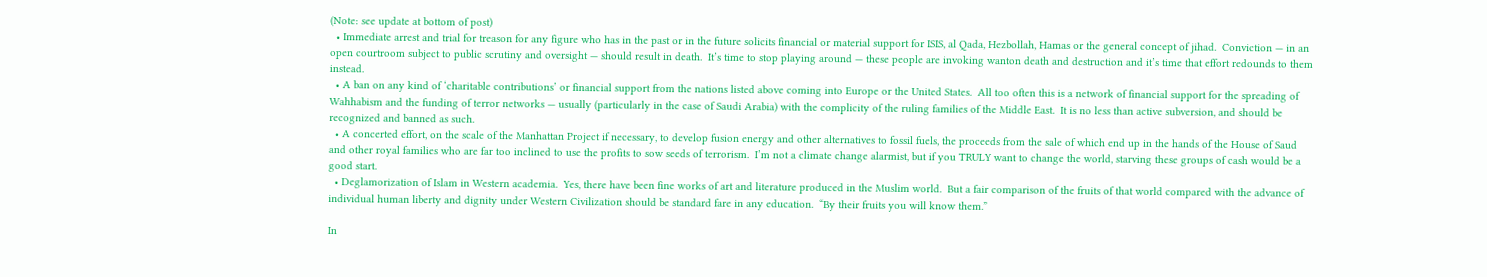(Note: see update at bottom of post)
  • Immediate arrest and trial for treason for any figure who has in the past or in the future solicits financial or material support for ISIS, al Qada, Hezbollah, Hamas or the general concept of jihad.  Conviction — in an open courtroom subject to public scrutiny and oversight — should result in death.  It’s time to stop playing around — these people are invoking wanton death and destruction and it’s time that effort redounds to them instead.
  • A ban on any kind of ‘charitable contributions’ or financial support from the nations listed above coming into Europe or the United States.  All too often this is a network of financial support for the spreading of Wahhabism and the funding of terror networks — usually (particularly in the case of Saudi Arabia) with the complicity of the ruling families of the Middle East.  It is no less than active subversion, and should be recognized and banned as such.
  • A concerted effort, on the scale of the Manhattan Project if necessary, to develop fusion energy and other alternatives to fossil fuels, the proceeds from the sale of which end up in the hands of the House of Saud and other royal families who are far too inclined to use the profits to sow seeds of terrorism.  I’m not a climate change alarmist, but if you TRULY want to change the world, starving these groups of cash would be a good start.
  • Deglamorization of Islam in Western academia.  Yes, there have been fine works of art and literature produced in the Muslim world.  But a fair comparison of the fruits of that world compared with the advance of individual human liberty and dignity under Western Civilization should be standard fare in any education.  “By their fruits you will know them.”

In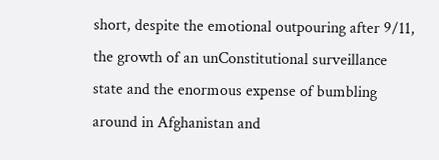short, despite the emotional outpouring after 9/11, the growth of an unConstitutional surveillance state and the enormous expense of bumbling around in Afghanistan and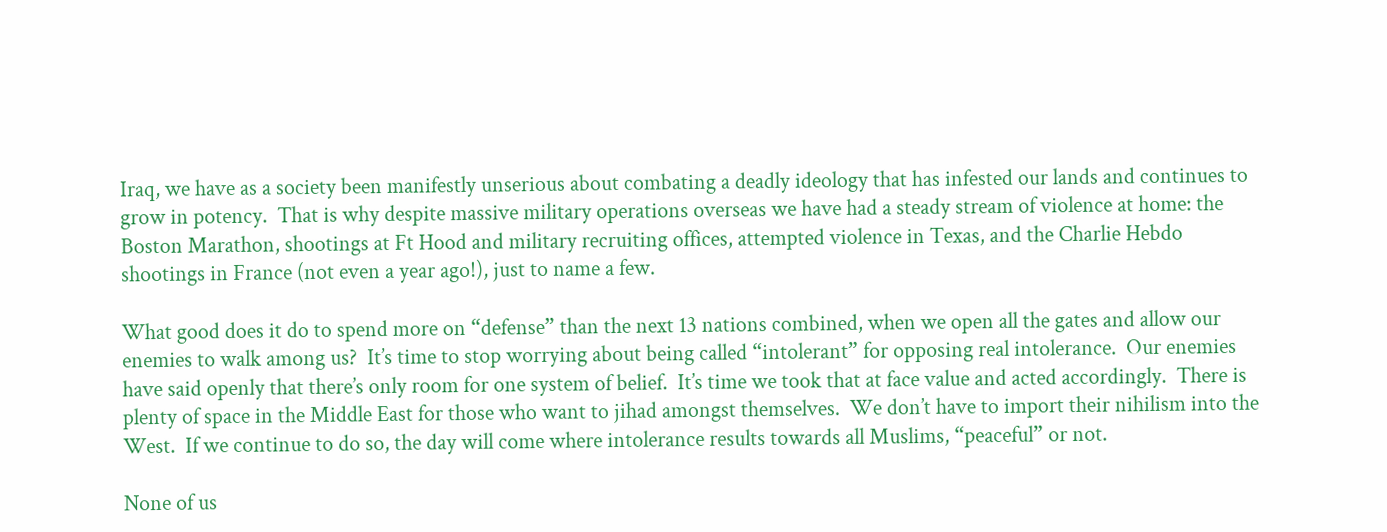Iraq, we have as a society been manifestly unserious about combating a deadly ideology that has infested our lands and continues to grow in potency.  That is why despite massive military operations overseas we have had a steady stream of violence at home: the Boston Marathon, shootings at Ft Hood and military recruiting offices, attempted violence in Texas, and the Charlie Hebdo shootings in France (not even a year ago!), just to name a few.

What good does it do to spend more on “defense” than the next 13 nations combined, when we open all the gates and allow our enemies to walk among us?  It’s time to stop worrying about being called “intolerant” for opposing real intolerance.  Our enemies have said openly that there’s only room for one system of belief.  It’s time we took that at face value and acted accordingly.  There is plenty of space in the Middle East for those who want to jihad amongst themselves.  We don’t have to import their nihilism into the West.  If we continue to do so, the day will come where intolerance results towards all Muslims, “peaceful” or not.

None of us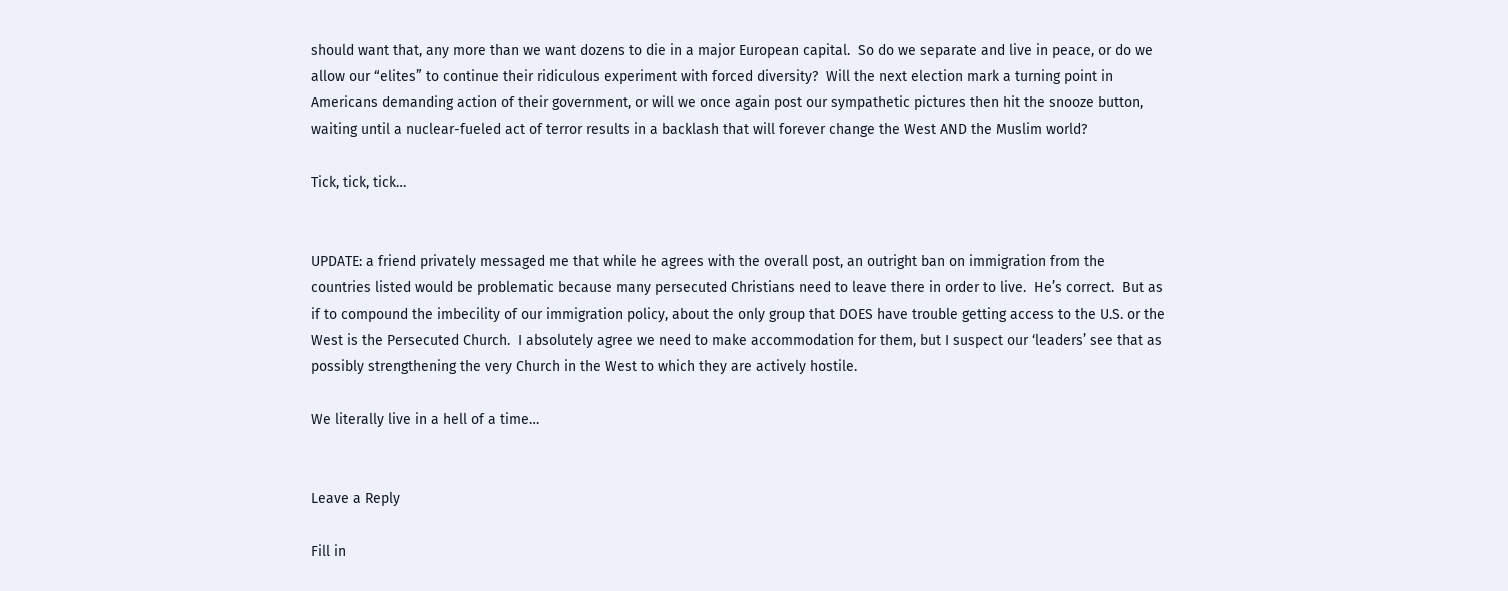should want that, any more than we want dozens to die in a major European capital.  So do we separate and live in peace, or do we allow our “elites” to continue their ridiculous experiment with forced diversity?  Will the next election mark a turning point in Americans demanding action of their government, or will we once again post our sympathetic pictures then hit the snooze button, waiting until a nuclear-fueled act of terror results in a backlash that will forever change the West AND the Muslim world?

Tick, tick, tick…


UPDATE: a friend privately messaged me that while he agrees with the overall post, an outright ban on immigration from the countries listed would be problematic because many persecuted Christians need to leave there in order to live.  He’s correct.  But as if to compound the imbecility of our immigration policy, about the only group that DOES have trouble getting access to the U.S. or the West is the Persecuted Church.  I absolutely agree we need to make accommodation for them, but I suspect our ‘leaders’ see that as possibly strengthening the very Church in the West to which they are actively hostile.

We literally live in a hell of a time…


Leave a Reply

Fill in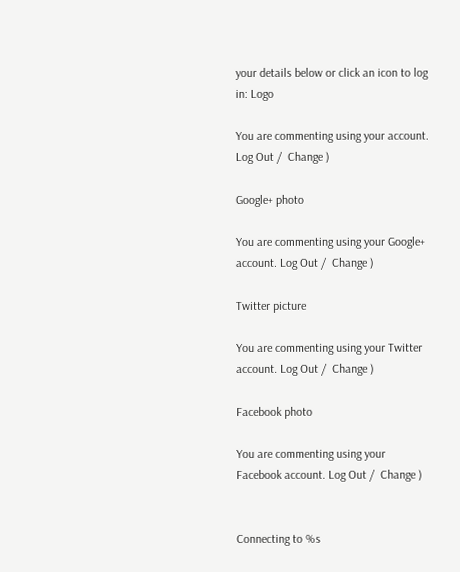your details below or click an icon to log in: Logo

You are commenting using your account. Log Out /  Change )

Google+ photo

You are commenting using your Google+ account. Log Out /  Change )

Twitter picture

You are commenting using your Twitter account. Log Out /  Change )

Facebook photo

You are commenting using your Facebook account. Log Out /  Change )


Connecting to %s